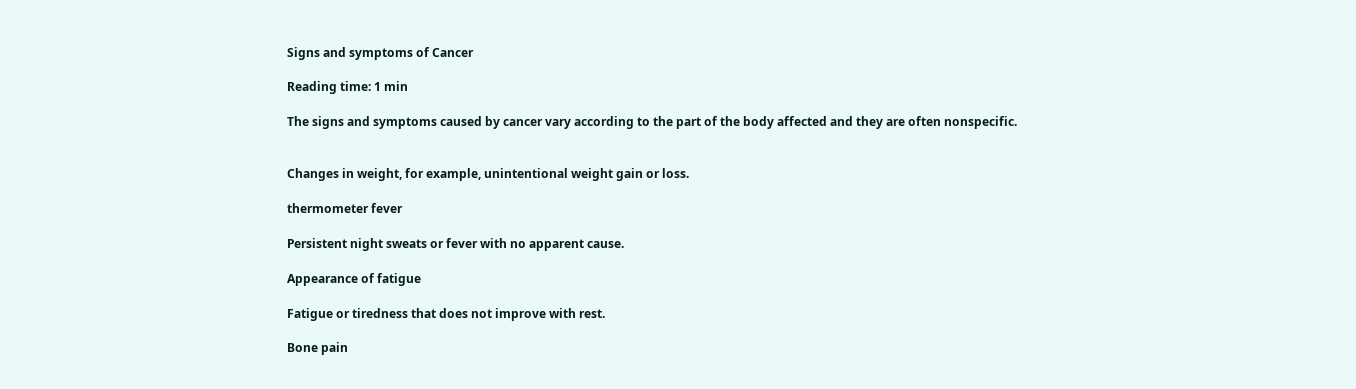Signs and symptoms of Cancer

Reading time: 1 min

The signs and symptoms caused by cancer vary according to the part of the body affected and they are often nonspecific.


Changes in weight, for example, unintentional weight gain or loss.

thermometer fever

Persistent night sweats or fever with no apparent cause.

Appearance of fatigue

Fatigue or tiredness that does not improve with rest.

Bone pain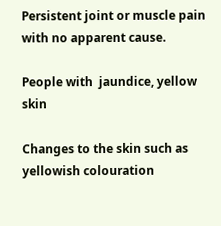Persistent joint or muscle pain with no apparent cause.

People with  jaundice, yellow skin

Changes to the skin such as yellowish colouration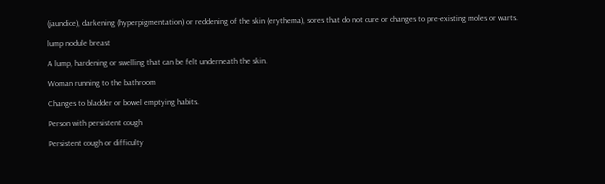(jaundice), darkening (hyperpigmentation) or reddening of the skin (erythema), sores that do not cure or changes to pre-existing moles or warts.

lump nodule breast

A lump, hardening or swelling that can be felt underneath the skin.

Woman running to the bathroom

Changes to bladder or bowel emptying habits.

Person with persistent cough

Persistent cough or difficulty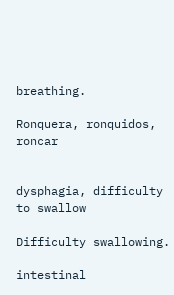breathing.

Ronquera, ronquidos, roncar


dysphagia, difficulty to swallow

Difficulty swallowing.

intestinal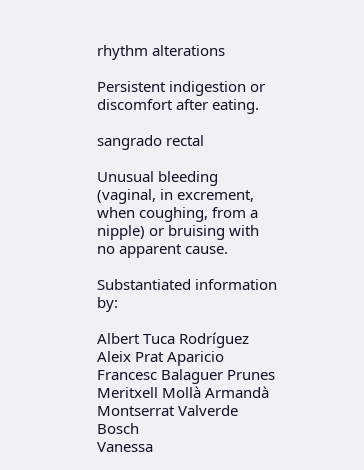rhythm alterations

Persistent indigestion or discomfort after eating.

sangrado rectal

Unusual bleeding (vaginal, in excrement, when coughing, from a nipple) or bruising with no apparent cause.

Substantiated information by:

Albert Tuca Rodríguez
Aleix Prat Aparicio
Francesc Balaguer Prunes
Meritxell Mollà Armandà
Montserrat Valverde Bosch
Vanessa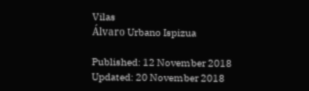Vilas
Álvaro Urbano Ispizua

Published: 12 November 2018
Updated: 20 November 2018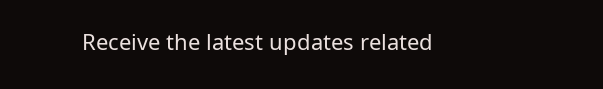Receive the latest updates related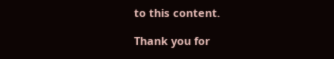to this content.

Thank you for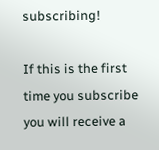subscribing!

If this is the first time you subscribe you will receive a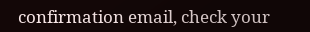confirmation email, check your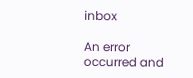inbox

An error occurred and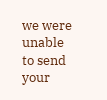we were unable to send your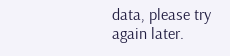data, please try again later.